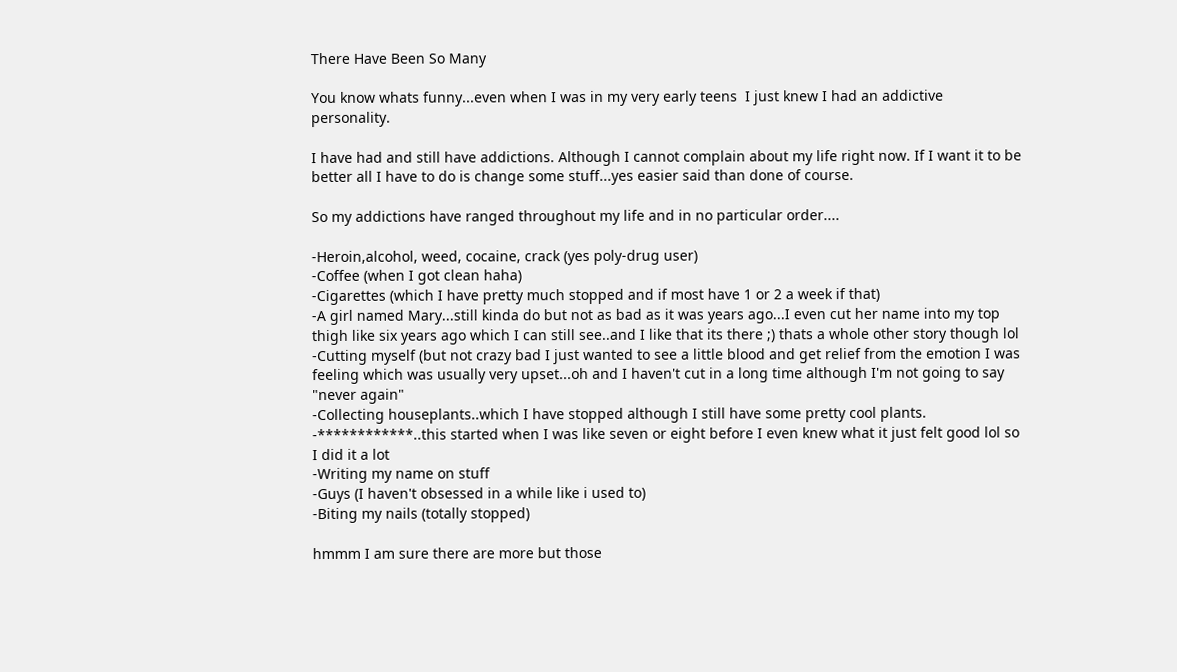There Have Been So Many

You know whats funny...even when I was in my very early teens  I just knew I had an addictive personality.

I have had and still have addictions. Although I cannot complain about my life right now. If I want it to be better all I have to do is change some stuff...yes easier said than done of course.

So my addictions have ranged throughout my life and in no particular order....

-Heroin,alcohol, weed, cocaine, crack (yes poly-drug user)
-Coffee (when I got clean haha)
-Cigarettes (which I have pretty much stopped and if most have 1 or 2 a week if that)
-A girl named Mary...still kinda do but not as bad as it was years ago...I even cut her name into my top thigh like six years ago which I can still see..and I like that its there ;) thats a whole other story though lol
-Cutting myself (but not crazy bad I just wanted to see a little blood and get relief from the emotion I was feeling which was usually very upset...oh and I haven't cut in a long time although I'm not going to say "never again"
-Collecting houseplants..which I have stopped although I still have some pretty cool plants.
-************..this started when I was like seven or eight before I even knew what it just felt good lol so I did it a lot
-Writing my name on stuff
-Guys (I haven't obsessed in a while like i used to)
-Biting my nails (totally stopped)

hmmm I am sure there are more but those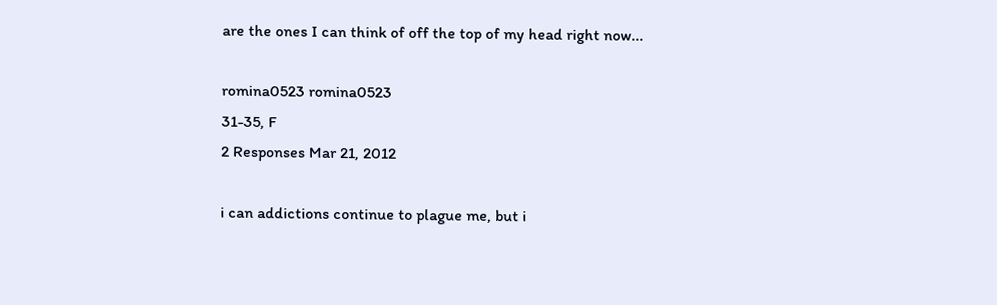are the ones I can think of off the top of my head right now...

romina0523 romina0523
31-35, F
2 Responses Mar 21, 2012

i can addictions continue to plague me, but i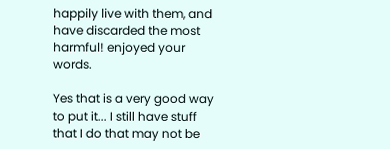happily live with them, and have discarded the most harmful! enjoyed your words.

Yes that is a very good way to put it... I still have stuff that I do that may not be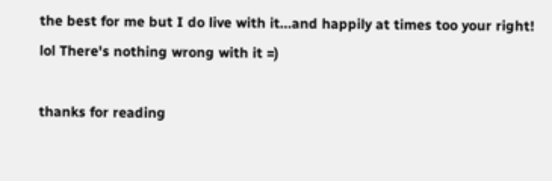the best for me but I do live with it...and happily at times too your right! lol There's nothing wrong with it =)

thanks for reading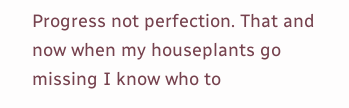Progress not perfection. That and now when my houseplants go missing I know who to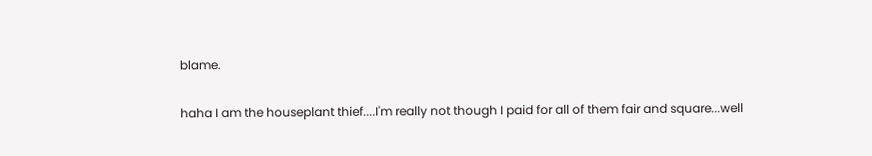blame.

haha I am the houseplant thief....I'm really not though I paid for all of them fair and square...well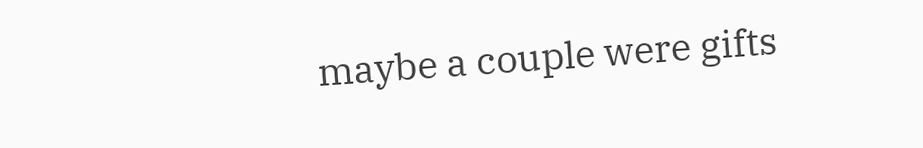maybe a couple were gifts